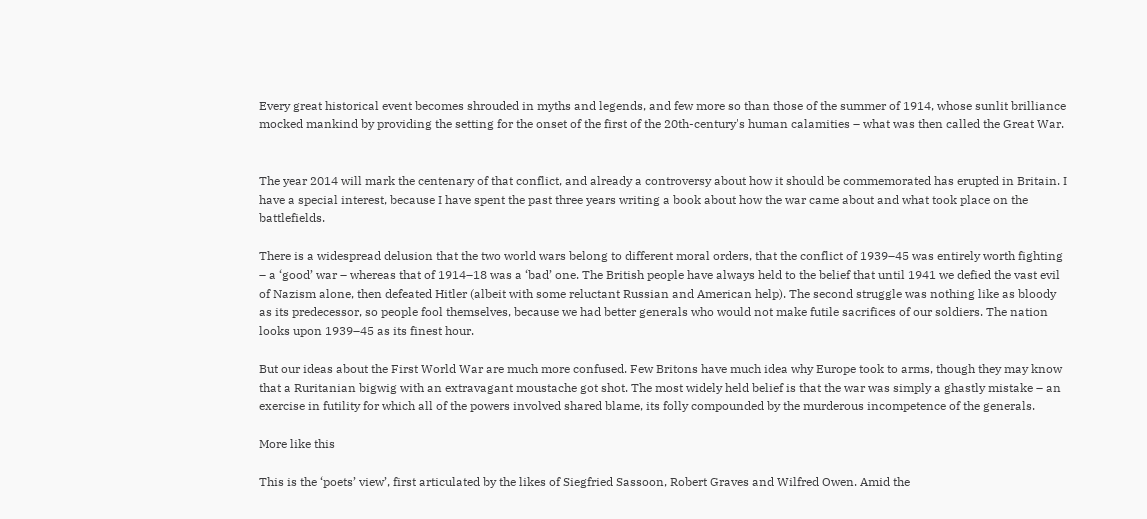Every great historical event becomes shrouded in myths and legends, and few more so than those of the summer of 1914, whose sunlit brilliance mocked mankind by providing the setting for the onset of the first of the 20th-century's human calamities – what was then called the Great War.


The year 2014 will mark the centenary of that conflict, and already a controversy about how it should be commemorated has erupted in Britain. I have a special interest, because I have spent the past three years writing a book about how the war came about and what took place on the battlefields.

There is a widespread delusion that the two world wars belong to different moral orders, that the conflict of 1939–45 was entirely worth fighting – a ‘good’ war – whereas that of 1914–18 was a ‘bad’ one. The British people have always held to the belief that until 1941 we defied the vast evil of Nazism alone, then defeated Hitler (albeit with some reluctant Russian and American help). The second struggle was nothing like as bloody as its predecessor, so people fool themselves, because we had better generals who would not make futile sacrifices of our soldiers. The nation looks upon 1939–45 as its finest hour.

But our ideas about the First World War are much more confused. Few Britons have much idea why Europe took to arms, though they may know that a Ruritanian bigwig with an extravagant moustache got shot. The most widely held belief is that the war was simply a ghastly mistake – an exercise in futility for which all of the powers involved shared blame, its folly compounded by the murderous incompetence of the generals.

More like this

This is the ‘poets’ view’, first articulated by the likes of Siegfried Sassoon, Robert Graves and Wilfred Owen. Amid the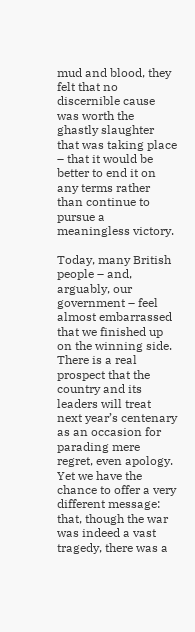mud and blood, they felt that no discernible cause was worth the ghastly slaughter that was taking place – that it would be better to end it on any terms rather than continue to pursue a meaningless victory.

Today, many British people – and, arguably, our government – feel almost embarrassed that we finished up on the winning side. There is a real prospect that the country and its leaders will treat next year’s centenary as an occasion for parading mere regret, even apology. Yet we have the chance to offer a very different message: that, though the war was indeed a vast tragedy, there was a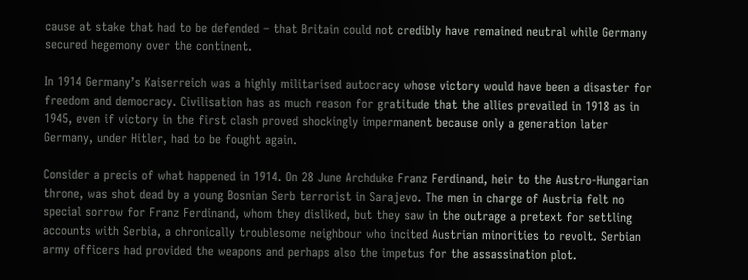cause at stake that had to be defended – that Britain could not credibly have remained neutral while Germany secured hegemony over the continent.

In 1914 Germany’s Kaiserreich was a highly militarised autocracy whose victory would have been a disaster for freedom and democracy. Civilisation has as much reason for gratitude that the allies prevailed in 1918 as in 1945, even if victory in the first clash proved shockingly impermanent because only a generation later Germany, under Hitler, had to be fought again.

Consider a precis of what happened in 1914. On 28 June Archduke Franz Ferdinand, heir to the Austro-Hungarian throne, was shot dead by a young Bosnian Serb terrorist in Sarajevo. The men in charge of Austria felt no special sorrow for Franz Ferdinand, whom they disliked, but they saw in the outrage a pretext for settling accounts with Serbia, a chronically troublesome neighbour who incited Austrian minorities to revolt. Serbian army officers had provided the weapons and perhaps also the impetus for the assassination plot.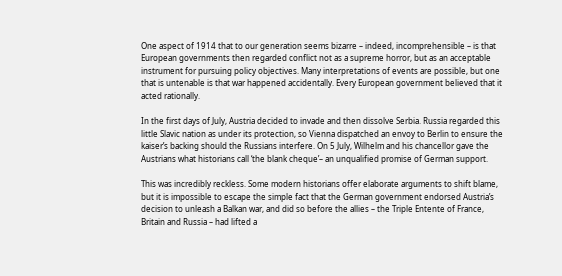One aspect of 1914 that to our generation seems bizarre – indeed, incomprehensible – is that European governments then regarded conflict not as a supreme horror, but as an acceptable instrument for pursuing policy objectives. Many interpretations of events are possible, but one that is untenable is that war happened accidentally. Every European government believed that it acted rationally.

In the first days of July, Austria decided to invade and then dissolve Serbia. Russia regarded this little Slavic nation as under its protection, so Vienna dispatched an envoy to Berlin to ensure the kaiser’s backing should the Russians interfere. On 5 July, Wilhelm and his chancellor gave the Austrians what historians call ‘the blank cheque’– an unqualified promise of German support.

This was incredibly reckless. Some modern historians offer elaborate arguments to shift blame, but it is impossible to escape the simple fact that the German government endorsed Austria’s decision to unleash a Balkan war, and did so before the allies – the Triple Entente of France, Britain and Russia – had lifted a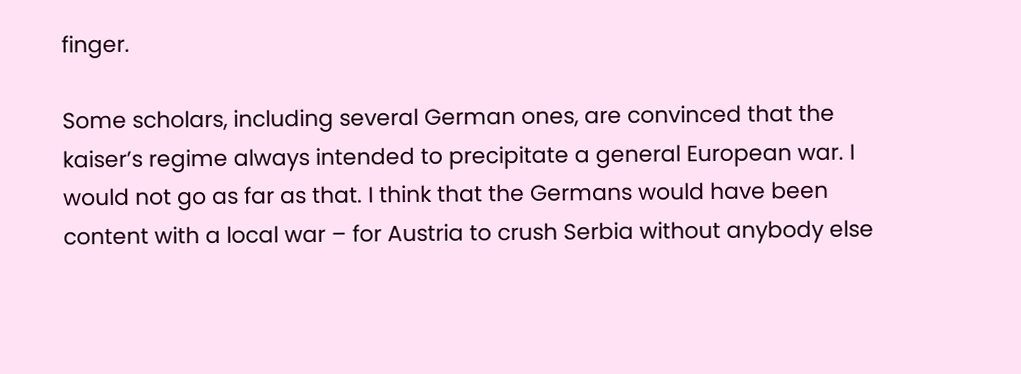finger.

Some scholars, including several German ones, are convinced that the kaiser’s regime always intended to precipitate a general European war. I would not go as far as that. I think that the Germans would have been content with a local war – for Austria to crush Serbia without anybody else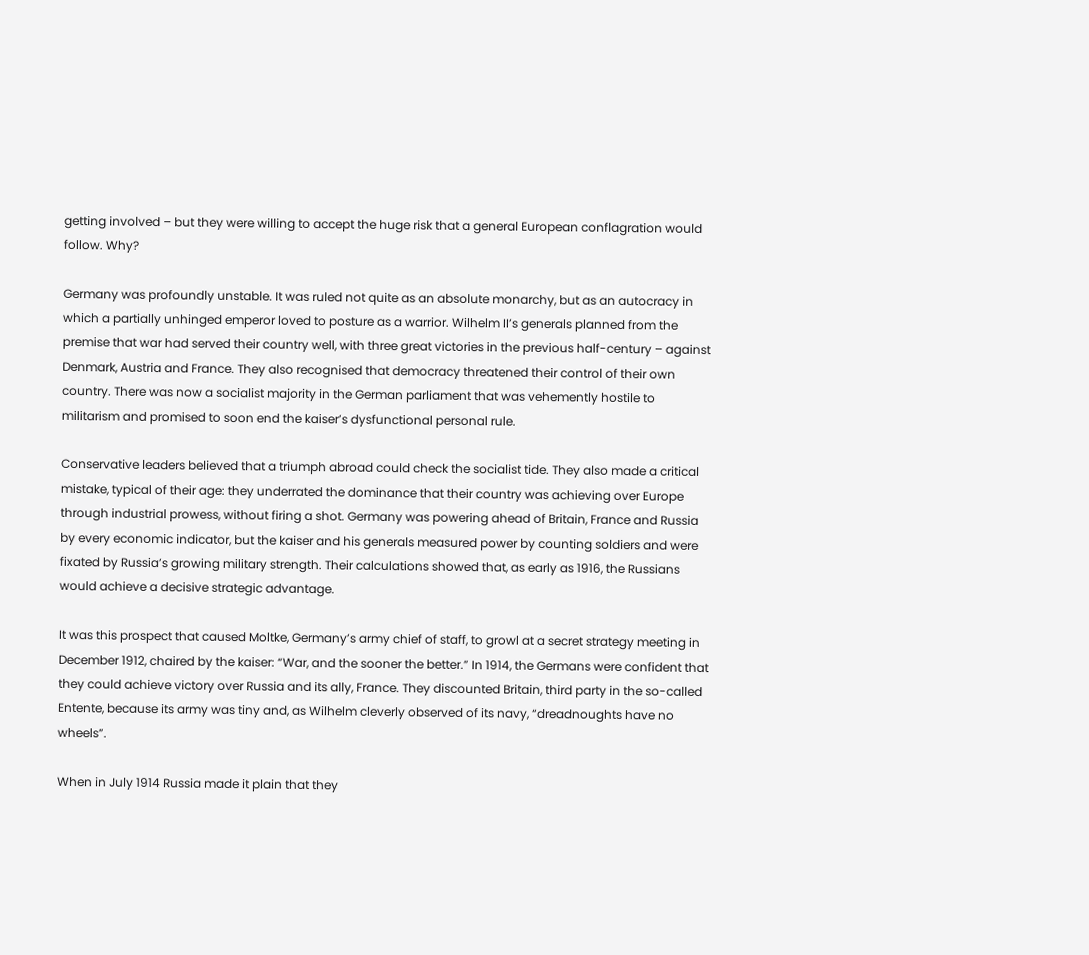getting involved – but they were willing to accept the huge risk that a general European conflagration would follow. Why?

Germany was profoundly unstable. It was ruled not quite as an absolute monarchy, but as an autocracy in which a partially unhinged emperor loved to posture as a warrior. Wilhelm II’s generals planned from the premise that war had served their country well, with three great victories in the previous half-century – against Denmark, Austria and France. They also recognised that democracy threatened their control of their own country. There was now a socialist majority in the German parliament that was vehemently hostile to militarism and promised to soon end the kaiser’s dysfunctional personal rule.

Conservative leaders believed that a triumph abroad could check the socialist tide. They also made a critical mistake, typical of their age: they underrated the dominance that their country was achieving over Europe through industrial prowess, without firing a shot. Germany was powering ahead of Britain, France and Russia by every economic indicator, but the kaiser and his generals measured power by counting soldiers and were fixated by Russia’s growing military strength. Their calculations showed that, as early as 1916, the Russians would achieve a decisive strategic advantage.

It was this prospect that caused Moltke, Germany’s army chief of staff, to growl at a secret strategy meeting in December 1912, chaired by the kaiser: “War, and the sooner the better.” In 1914, the Germans were confident that they could achieve victory over Russia and its ally, France. They discounted Britain, third party in the so-called Entente, because its army was tiny and, as Wilhelm cleverly observed of its navy, “dreadnoughts have no wheels”.

When in July 1914 Russia made it plain that they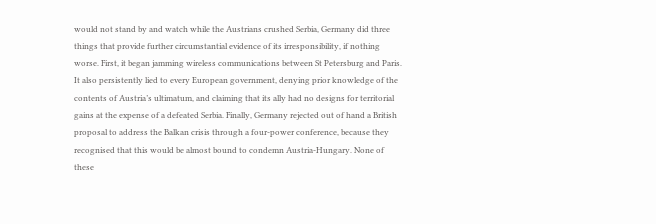would not stand by and watch while the Austrians crushed Serbia, Germany did three things that provide further circumstantial evidence of its irresponsibility, if nothing worse. First, it began jamming wireless communications between St Petersburg and Paris. It also persistently lied to every European government, denying prior knowledge of the contents of Austria’s ultimatum, and claiming that its ally had no designs for territorial gains at the expense of a defeated Serbia. Finally, Germany rejected out of hand a British proposal to address the Balkan crisis through a four-power conference, because they recognised that this would be almost bound to condemn Austria-Hungary. None of these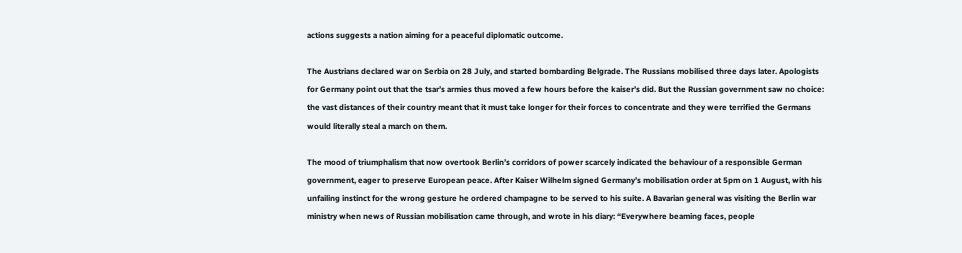actions suggests a nation aiming for a peaceful diplomatic outcome.

The Austrians declared war on Serbia on 28 July, and started bombarding Belgrade. The Russians mobilised three days later. Apologists for Germany point out that the tsar’s armies thus moved a few hours before the kaiser’s did. But the Russian government saw no choice: the vast distances of their country meant that it must take longer for their forces to concentrate and they were terrified the Germans would literally steal a march on them.

The mood of triumphalism that now overtook Berlin’s corridors of power scarcely indicated the behaviour of a responsible German government, eager to preserve European peace. After Kaiser Wilhelm signed Germany’s mobilisation order at 5pm on 1 August, with his unfailing instinct for the wrong gesture he ordered champagne to be served to his suite. A Bavarian general was visiting the Berlin war ministry when news of Russian mobilisation came through, and wrote in his diary: “Everywhere beaming faces, people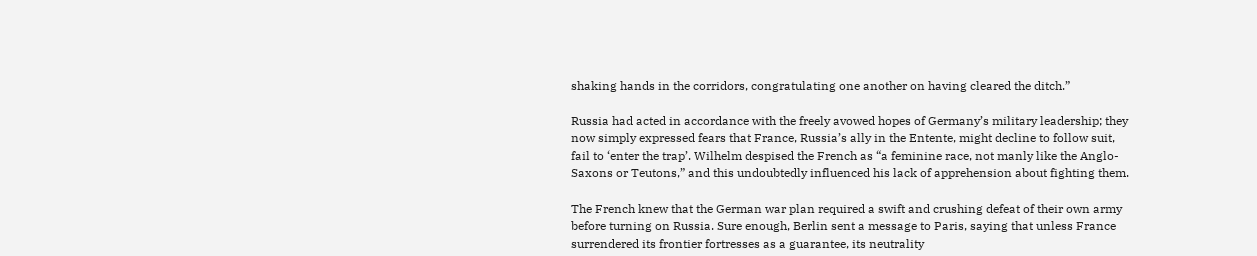shaking hands in the corridors, congratulating one another on having cleared the ditch.”

Russia had acted in accordance with the freely avowed hopes of Germany’s military leadership; they now simply expressed fears that France, Russia’s ally in the Entente, might decline to follow suit, fail to ‘enter the trap’. Wilhelm despised the French as “a feminine race, not manly like the Anglo-Saxons or Teutons,” and this undoubtedly influenced his lack of apprehension about fighting them.

The French knew that the German war plan required a swift and crushing defeat of their own army before turning on Russia. Sure enough, Berlin sent a message to Paris, saying that unless France surrendered its frontier fortresses as a guarantee, its neutrality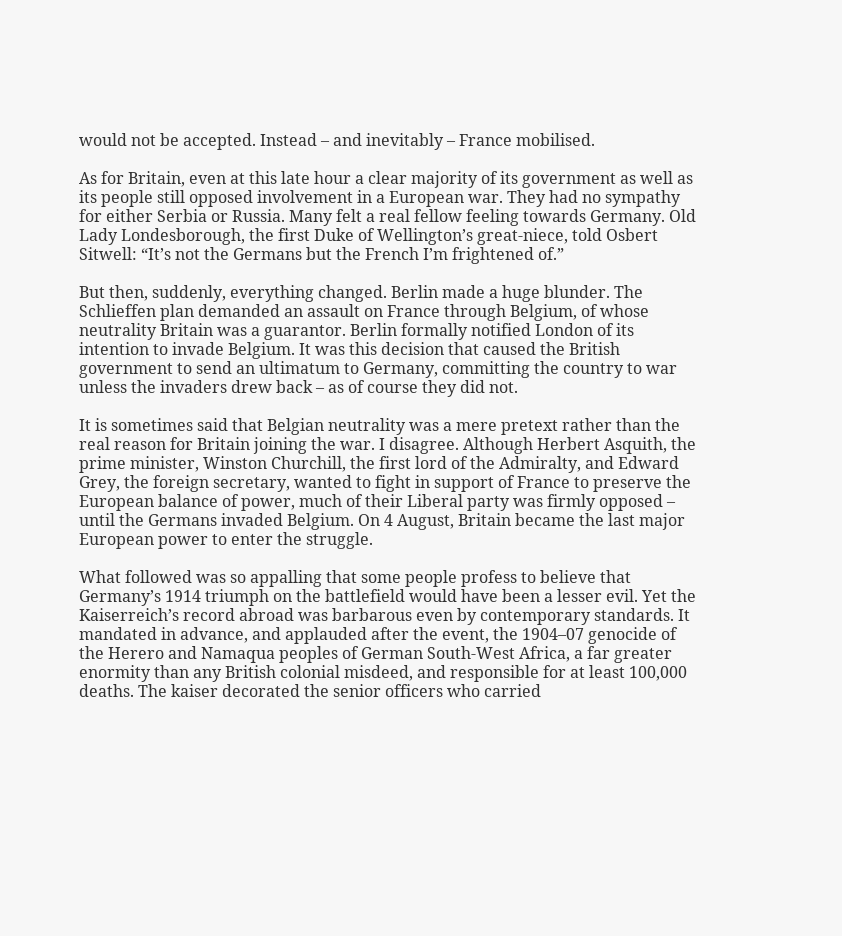would not be accepted. Instead – and inevitably – France mobilised.

As for Britain, even at this late hour a clear majority of its government as well as its people still opposed involvement in a European war. They had no sympathy for either Serbia or Russia. Many felt a real fellow feeling towards Germany. Old Lady Londesborough, the first Duke of Wellington’s great-niece, told Osbert Sitwell: “It’s not the Germans but the French I’m frightened of.”

But then, suddenly, everything changed. Berlin made a huge blunder. The Schlieffen plan demanded an assault on France through Belgium, of whose neutrality Britain was a guarantor. Berlin formally notified London of its intention to invade Belgium. It was this decision that caused the British government to send an ultimatum to Germany, committing the country to war unless the invaders drew back – as of course they did not.

It is sometimes said that Belgian neutrality was a mere pretext rather than the real reason for Britain joining the war. I disagree. Although Herbert Asquith, the prime minister, Winston Churchill, the first lord of the Admiralty, and Edward Grey, the foreign secretary, wanted to fight in support of France to preserve the European balance of power, much of their Liberal party was firmly opposed – until the Germans invaded Belgium. On 4 August, Britain became the last major European power to enter the struggle.

What followed was so appalling that some people profess to believe that Germany’s 1914 triumph on the battlefield would have been a lesser evil. Yet the Kaiserreich’s record abroad was barbarous even by contemporary standards. It mandated in advance, and applauded after the event, the 1904–07 genocide of the Herero and Namaqua peoples of German South-West Africa, a far greater enormity than any British colonial misdeed, and responsible for at least 100,000 deaths. The kaiser decorated the senior officers who carried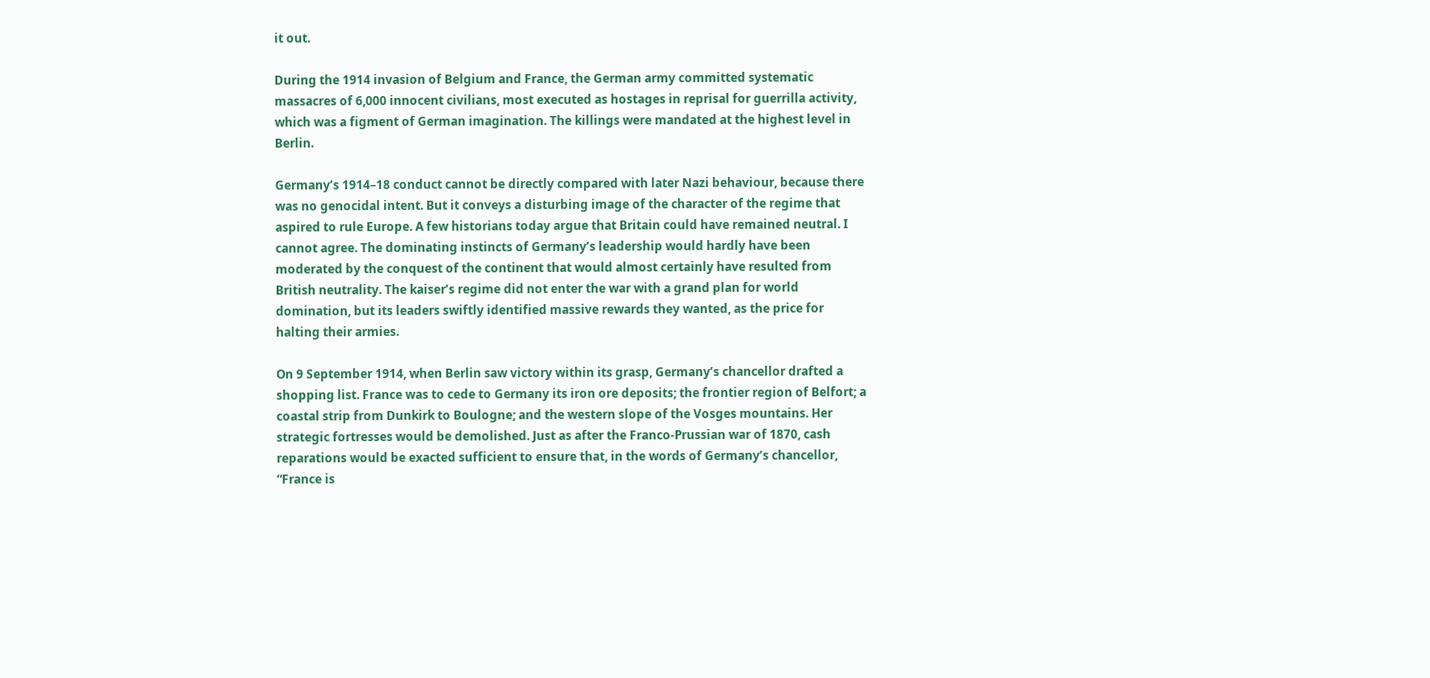it out.

During the 1914 invasion of Belgium and France, the German army committed systematic massacres of 6,000 innocent civilians, most executed as hostages in reprisal for guerrilla activity, which was a figment of German imagination. The killings were mandated at the highest level in Berlin.

Germany’s 1914–18 conduct cannot be directly compared with later Nazi behaviour, because there was no genocidal intent. But it conveys a disturbing image of the character of the regime that aspired to rule Europe. A few historians today argue that Britain could have remained neutral. I cannot agree. The dominating instincts of Germany’s leadership would hardly have been moderated by the conquest of the continent that would almost certainly have resulted from British neutrality. The kaiser’s regime did not enter the war with a grand plan for world domination, but its leaders swiftly identified massive rewards they wanted, as the price for halting their armies.

On 9 September 1914, when Berlin saw victory within its grasp, Germany’s chancellor drafted a shopping list. France was to cede to Germany its iron ore deposits; the frontier region of Belfort; a coastal strip from Dunkirk to Boulogne; and the western slope of the Vosges mountains. Her strategic fortresses would be demolished. Just as after the Franco-Prussian war of 1870, cash reparations would be exacted sufficient to ensure that, in the words of Germany’s chancellor, “France is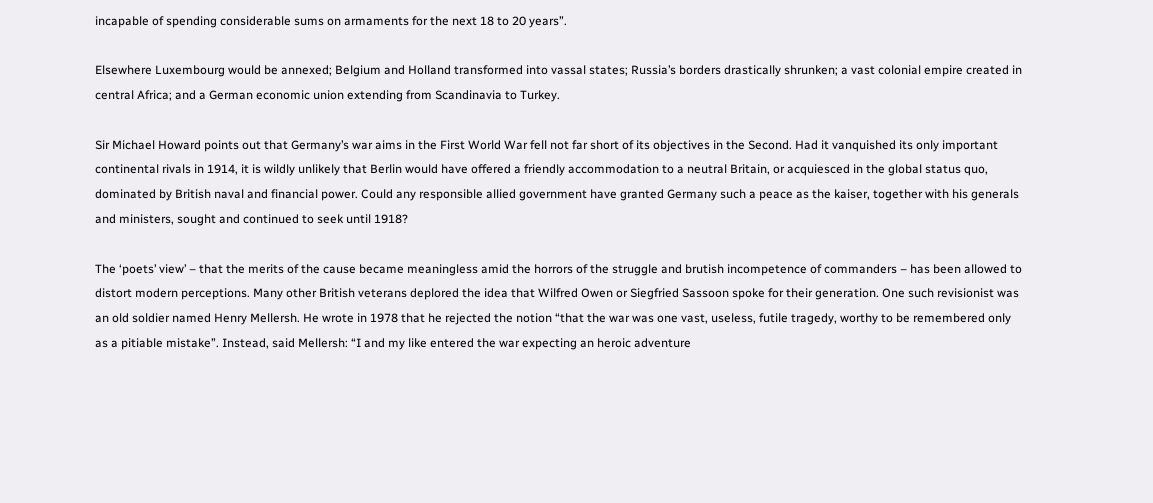incapable of spending considerable sums on armaments for the next 18 to 20 years”.

Elsewhere Luxembourg would be annexed; Belgium and Holland transformed into vassal states; Russia’s borders drastically shrunken; a vast colonial empire created in central Africa; and a German economic union extending from Scandinavia to Turkey.

Sir Michael Howard points out that Germany’s war aims in the First World War fell not far short of its objectives in the Second. Had it vanquished its only important continental rivals in 1914, it is wildly unlikely that Berlin would have offered a friendly accommodation to a neutral Britain, or acquiesced in the global status quo, dominated by British naval and financial power. Could any responsible allied government have granted Germany such a peace as the kaiser, together with his generals and ministers, sought and continued to seek until 1918?

The ‘poets’ view’ – that the merits of the cause became meaningless amid the horrors of the struggle and brutish incompetence of commanders – has been allowed to distort modern perceptions. Many other British veterans deplored the idea that Wilfred Owen or Siegfried Sassoon spoke for their generation. One such revisionist was an old soldier named Henry Mellersh. He wrote in 1978 that he rejected the notion “that the war was one vast, useless, futile tragedy, worthy to be remembered only as a pitiable mistake”. Instead, said Mellersh: “I and my like entered the war expecting an heroic adventure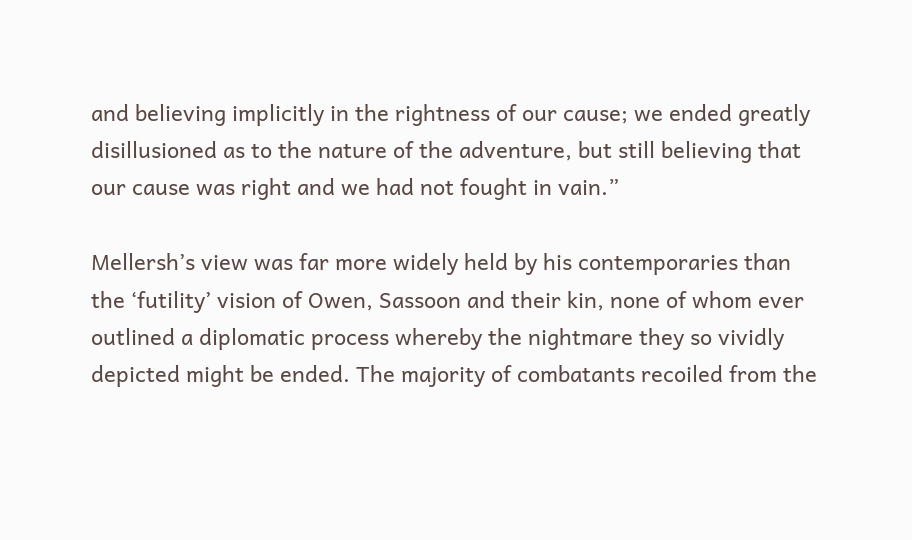and believing implicitly in the rightness of our cause; we ended greatly disillusioned as to the nature of the adventure, but still believing that our cause was right and we had not fought in vain.”

Mellersh’s view was far more widely held by his contemporaries than the ‘futility’ vision of Owen, Sassoon and their kin, none of whom ever outlined a diplomatic process whereby the nightmare they so vividly depicted might be ended. The majority of combatants recoiled from the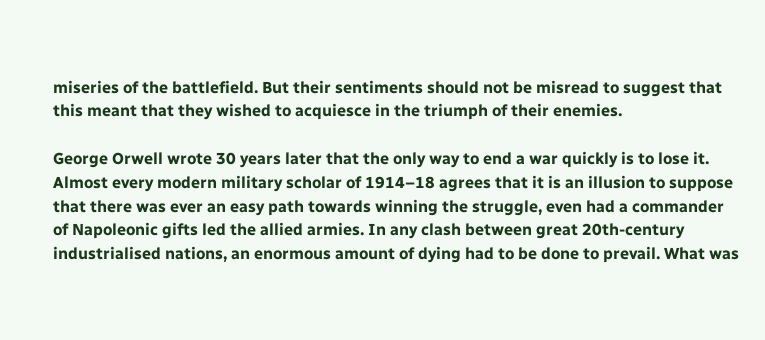miseries of the battlefield. But their sentiments should not be misread to suggest that this meant that they wished to acquiesce in the triumph of their enemies.

George Orwell wrote 30 years later that the only way to end a war quickly is to lose it. Almost every modern military scholar of 1914–18 agrees that it is an illusion to suppose that there was ever an easy path towards winning the struggle, even had a commander of Napoleonic gifts led the allied armies. In any clash between great 20th-century industrialised nations, an enormous amount of dying had to be done to prevail. What was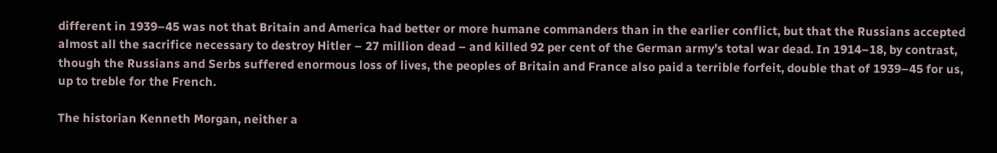different in 1939–45 was not that Britain and America had better or more humane commanders than in the earlier conflict, but that the Russians accepted almost all the sacrifice necessary to destroy Hitler – 27 million dead – and killed 92 per cent of the German army’s total war dead. In 1914–18, by contrast, though the Russians and Serbs suffered enormous loss of lives, the peoples of Britain and France also paid a terrible forfeit, double that of 1939–45 for us, up to treble for the French.

The historian Kenneth Morgan, neither a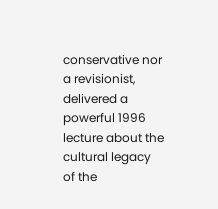conservative nor a revisionist, delivered a powerful 1996 lecture about the cultural legacy of the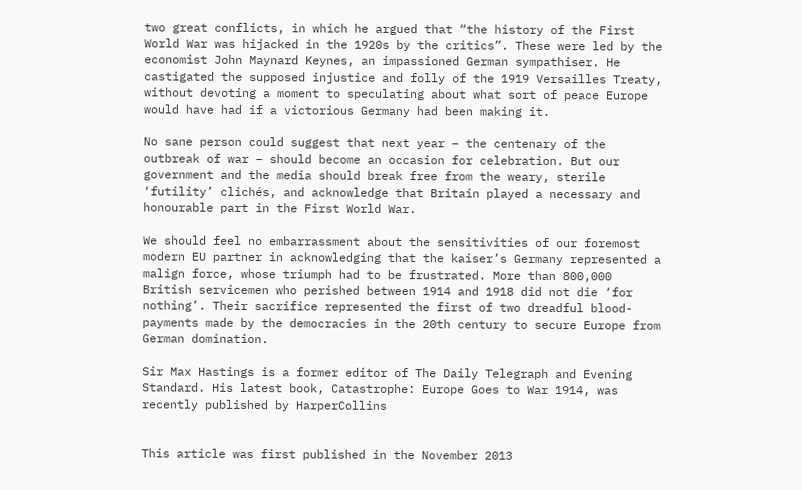two great conflicts, in which he argued that “the history of the First World War was hijacked in the 1920s by the critics”. These were led by the economist John Maynard Keynes, an impassioned German sympathiser. He castigated the supposed injustice and folly of the 1919 Versailles Treaty, without devoting a moment to speculating about what sort of peace Europe would have had if a victorious Germany had been making it.

No sane person could suggest that next year – the centenary of the outbreak of war – should become an occasion for celebration. But our government and the media should break free from the weary, sterile ‘futility’ clichés, and acknowledge that Britain played a necessary and honourable part in the First World War.

We should feel no embarrassment about the sensitivities of our foremost modern EU partner in acknowledging that the kaiser’s Germany represented a malign force, whose triumph had to be frustrated. More than 800,000 British servicemen who perished between 1914 and 1918 did not die ‘for nothing’. Their sacrifice represented the first of two dreadful blood-payments made by the democracies in the 20th century to secure Europe from German domination.

Sir Max Hastings is a former editor of The Daily Telegraph and Evening Standard. His latest book, Catastrophe: Europe Goes to War 1914, was recently published by HarperCollins


This article was first published in the November 2013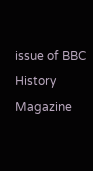issue of BBC History Magazine